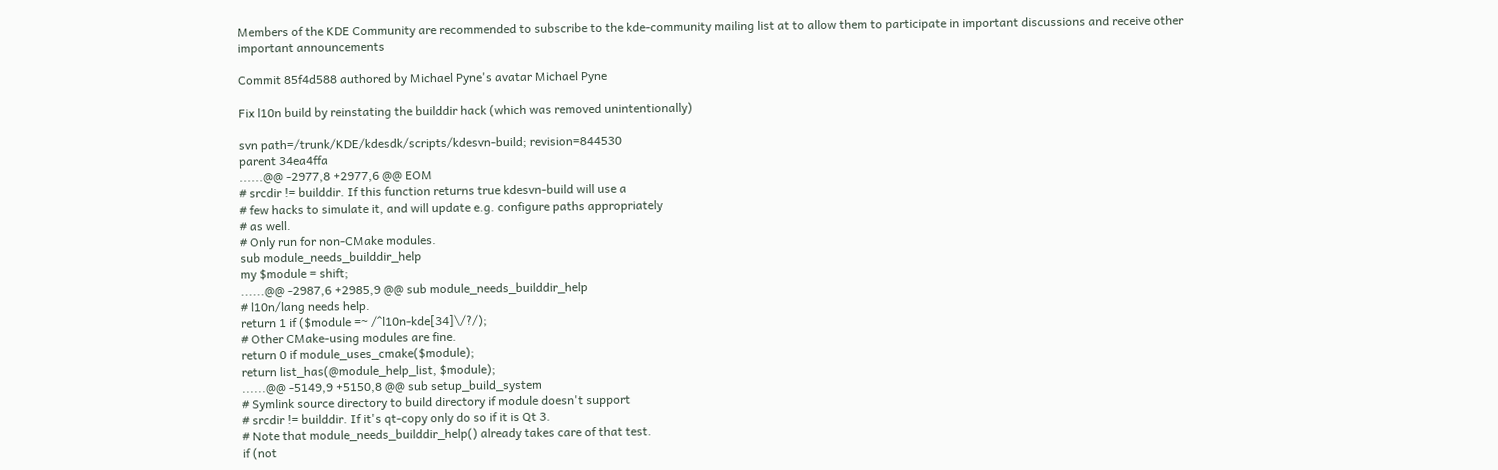Members of the KDE Community are recommended to subscribe to the kde-community mailing list at to allow them to participate in important discussions and receive other important announcements

Commit 85f4d588 authored by Michael Pyne's avatar Michael Pyne

Fix l10n build by reinstating the builddir hack (which was removed unintentionally)

svn path=/trunk/KDE/kdesdk/scripts/kdesvn-build; revision=844530
parent 34ea4ffa
......@@ -2977,8 +2977,6 @@ EOM
# srcdir != builddir. If this function returns true kdesvn-build will use a
# few hacks to simulate it, and will update e.g. configure paths appropriately
# as well.
# Only run for non-CMake modules.
sub module_needs_builddir_help
my $module = shift;
......@@ -2987,6 +2985,9 @@ sub module_needs_builddir_help
# l10n/lang needs help.
return 1 if ($module =~ /^l10n-kde[34]\/?/);
# Other CMake-using modules are fine.
return 0 if module_uses_cmake($module);
return list_has(@module_help_list, $module);
......@@ -5149,9 +5150,8 @@ sub setup_build_system
# Symlink source directory to build directory if module doesn't support
# srcdir != builddir. If it's qt-copy only do so if it is Qt 3.
# Note that module_needs_builddir_help() already takes care of that test.
if (not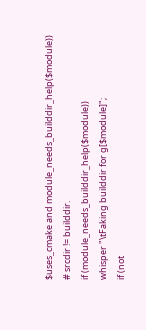$uses_cmake and module_needs_builddir_help($module))
# srcdir != builddir.
if (module_needs_builddir_help($module))
whisper "\tFaking builddir for g[$module]";
if (not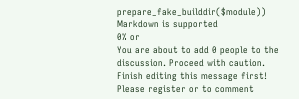prepare_fake_builddir($module))
Markdown is supported
0% or
You are about to add 0 people to the discussion. Proceed with caution.
Finish editing this message first!
Please register or to comment